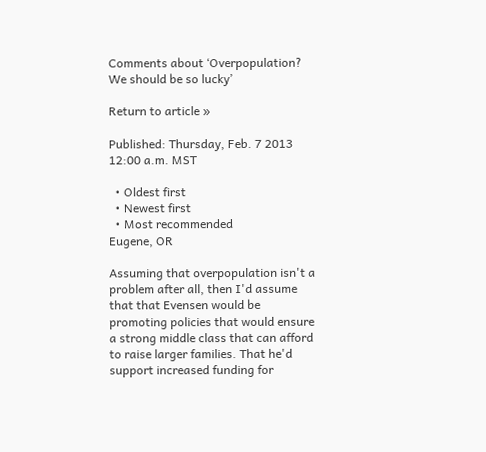Comments about ‘Overpopulation? We should be so lucky’

Return to article »

Published: Thursday, Feb. 7 2013 12:00 a.m. MST

  • Oldest first
  • Newest first
  • Most recommended
Eugene, OR

Assuming that overpopulation isn't a problem after all, then I'd assume that that Evensen would be promoting policies that would ensure a strong middle class that can afford to raise larger families. That he'd support increased funding for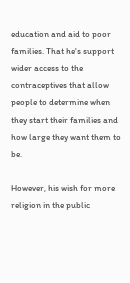education and aid to poor families. That he's support wider access to the contraceptives that allow people to determine when they start their families and how large they want them to be.

However, his wish for more religion in the public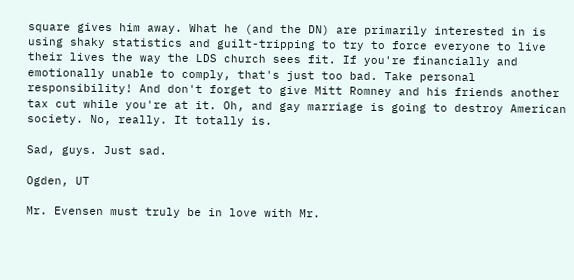square gives him away. What he (and the DN) are primarily interested in is using shaky statistics and guilt-tripping to try to force everyone to live their lives the way the LDS church sees fit. If you're financially and emotionally unable to comply, that's just too bad. Take personal responsibility! And don't forget to give Mitt Romney and his friends another tax cut while you're at it. Oh, and gay marriage is going to destroy American society. No, really. It totally is.

Sad, guys. Just sad.

Ogden, UT

Mr. Evensen must truly be in love with Mr.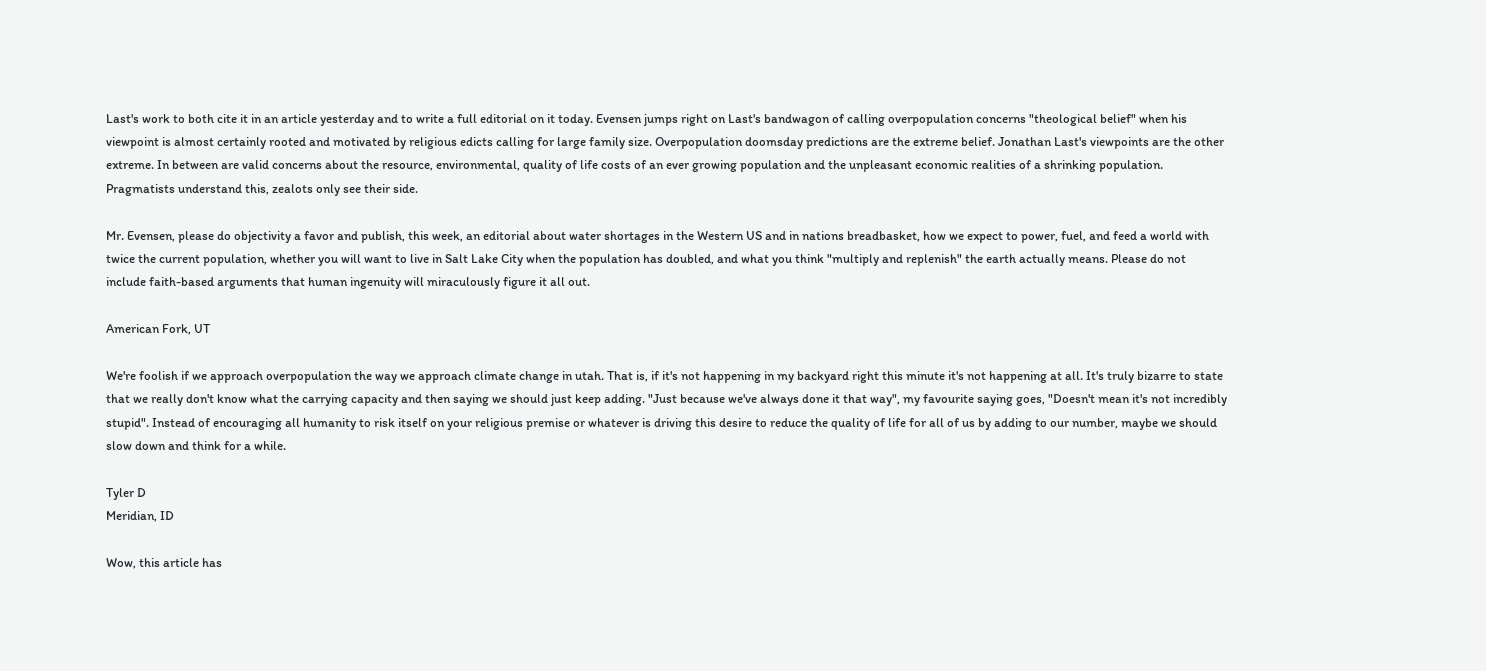Last's work to both cite it in an article yesterday and to write a full editorial on it today. Evensen jumps right on Last's bandwagon of calling overpopulation concerns "theological belief" when his viewpoint is almost certainly rooted and motivated by religious edicts calling for large family size. Overpopulation doomsday predictions are the extreme belief. Jonathan Last's viewpoints are the other extreme. In between are valid concerns about the resource, environmental, quality of life costs of an ever growing population and the unpleasant economic realities of a shrinking population. Pragmatists understand this, zealots only see their side.

Mr. Evensen, please do objectivity a favor and publish, this week, an editorial about water shortages in the Western US and in nations breadbasket, how we expect to power, fuel, and feed a world with twice the current population, whether you will want to live in Salt Lake City when the population has doubled, and what you think "multiply and replenish" the earth actually means. Please do not include faith-based arguments that human ingenuity will miraculously figure it all out.

American Fork, UT

We're foolish if we approach overpopulation the way we approach climate change in utah. That is, if it's not happening in my backyard right this minute it's not happening at all. It's truly bizarre to state that we really don't know what the carrying capacity and then saying we should just keep adding. "Just because we've always done it that way", my favourite saying goes, "Doesn't mean it's not incredibly stupid". Instead of encouraging all humanity to risk itself on your religious premise or whatever is driving this desire to reduce the quality of life for all of us by adding to our number, maybe we should slow down and think for a while.

Tyler D
Meridian, ID

Wow, this article has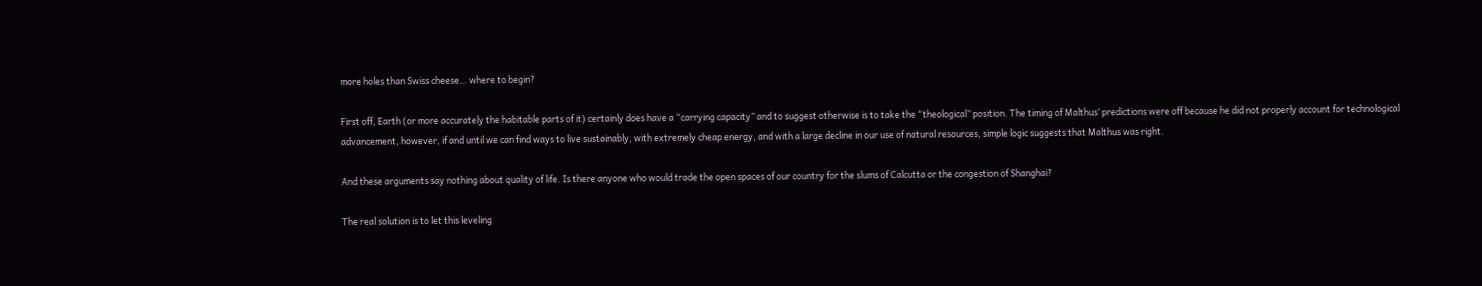more holes than Swiss cheese… where to begin?

First off, Earth (or more accurately the habitable parts of it) certainly does have a “carrying capacity” and to suggest otherwise is to take the “theological” position. The timing of Malthus’ predictions were off because he did not properly account for technological advancement, however, if and until we can find ways to live sustainably, with extremely cheap energy, and with a large decline in our use of natural resources, simple logic suggests that Malthus was right.

And these arguments say nothing about quality of life. Is there anyone who would trade the open spaces of our country for the slums of Calcutta or the congestion of Shanghai?

The real solution is to let this leveling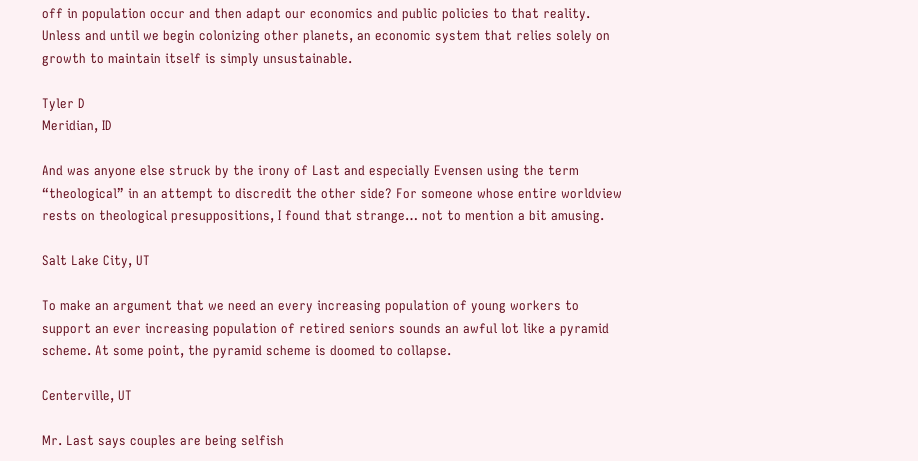off in population occur and then adapt our economics and public policies to that reality. Unless and until we begin colonizing other planets, an economic system that relies solely on growth to maintain itself is simply unsustainable.

Tyler D
Meridian, ID

And was anyone else struck by the irony of Last and especially Evensen using the term “theological” in an attempt to discredit the other side? For someone whose entire worldview rests on theological presuppositions, I found that strange… not to mention a bit amusing.

Salt Lake City, UT

To make an argument that we need an every increasing population of young workers to support an ever increasing population of retired seniors sounds an awful lot like a pyramid scheme. At some point, the pyramid scheme is doomed to collapse.

Centerville, UT

Mr. Last says couples are being selfish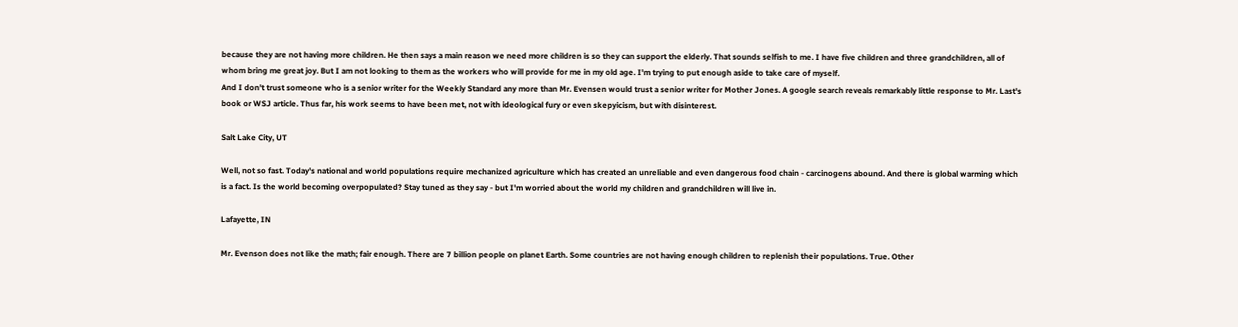because they are not having more children. He then says a main reason we need more children is so they can support the elderly. That sounds selfish to me. I have five children and three grandchildren, all of whom bring me great joy. But I am not looking to them as the workers who will provide for me in my old age. I'm trying to put enough aside to take care of myself.
And I don't trust someone who is a senior writer for the Weekly Standard any more than Mr. Evensen would trust a senior writer for Mother Jones. A google search reveals remarkably little response to Mr. Last's book or WSJ article. Thus far, his work seems to have been met, not with ideological fury or even skepyicism, but with disinterest.

Salt Lake City, UT

Well, not so fast. Today's national and world populations require mechanized agriculture which has created an unreliable and even dangerous food chain - carcinogens abound. And there is global warming which is a fact. Is the world becoming overpopulated? Stay tuned as they say - but I'm worried about the world my children and grandchildren will live in.

Lafayette, IN

Mr. Evenson does not like the math; fair enough. There are 7 billion people on planet Earth. Some countries are not having enough children to replenish their populations. True. Other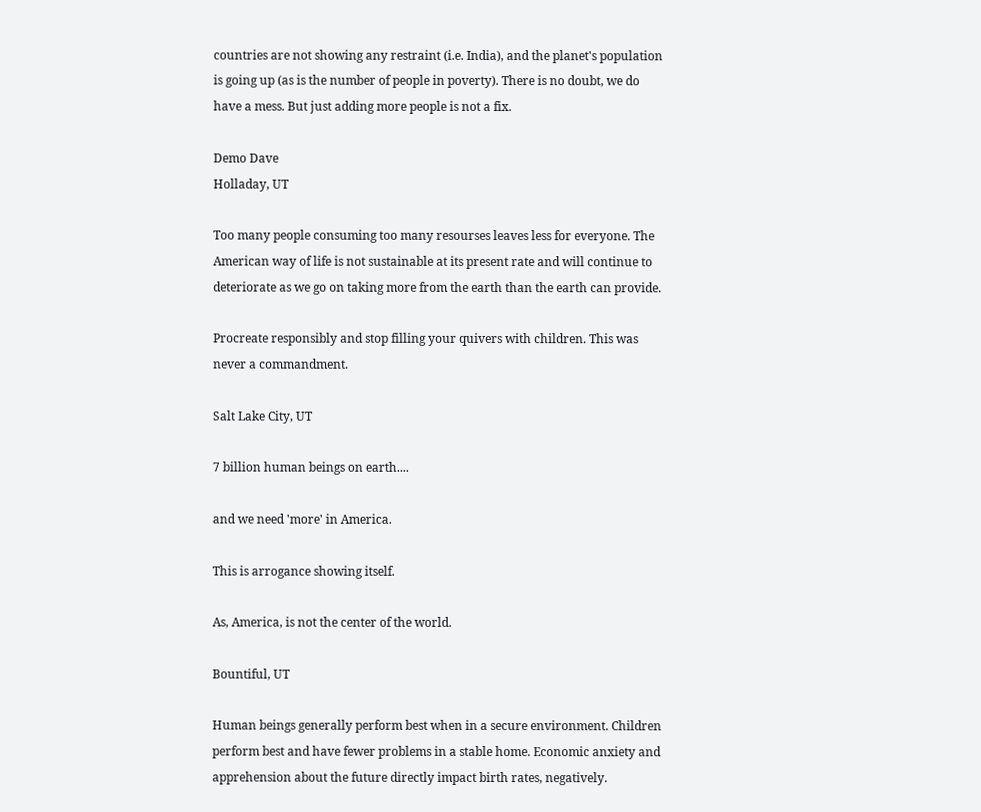countries are not showing any restraint (i.e. India), and the planet's population is going up (as is the number of people in poverty). There is no doubt, we do have a mess. But just adding more people is not a fix.

Demo Dave
Holladay, UT

Too many people consuming too many resourses leaves less for everyone. The American way of life is not sustainable at its present rate and will continue to deteriorate as we go on taking more from the earth than the earth can provide.

Procreate responsibly and stop filling your quivers with children. This was never a commandment.

Salt Lake City, UT

7 billion human beings on earth....

and we need 'more' in America.

This is arrogance showing itself.

As, America, is not the center of the world.

Bountiful, UT

Human beings generally perform best when in a secure environment. Children perform best and have fewer problems in a stable home. Economic anxiety and apprehension about the future directly impact birth rates, negatively.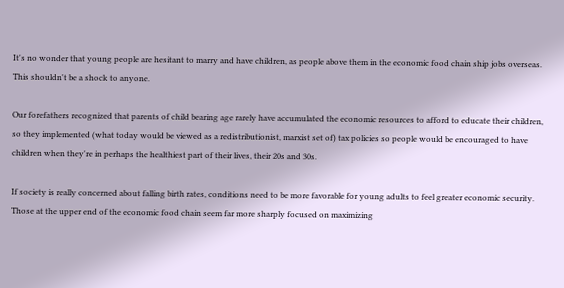It's no wonder that young people are hesitant to marry and have children, as people above them in the economic food chain ship jobs overseas. This shouldn't be a shock to anyone.

Our forefathers recognized that parents of child bearing age rarely have accumulated the economic resources to afford to educate their children, so they implemented (what today would be viewed as a redistributionist, marxist set of) tax policies so people would be encouraged to have children when they're in perhaps the healthiest part of their lives, their 20s and 30s.

If society is really concerned about falling birth rates, conditions need to be more favorable for young adults to feel greater economic security. Those at the upper end of the economic food chain seem far more sharply focused on maximizing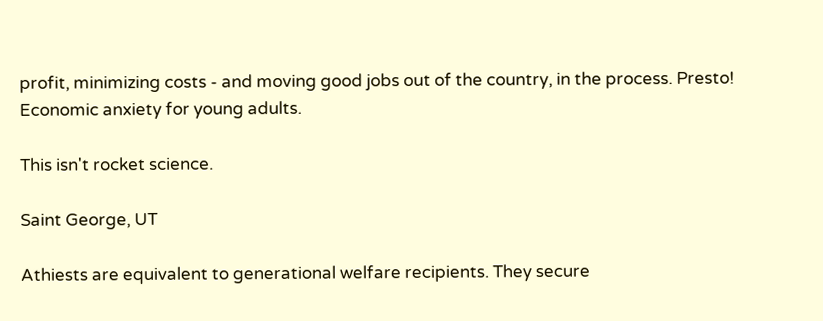profit, minimizing costs - and moving good jobs out of the country, in the process. Presto! Economic anxiety for young adults.

This isn't rocket science.

Saint George, UT

Athiests are equivalent to generational welfare recipients. They secure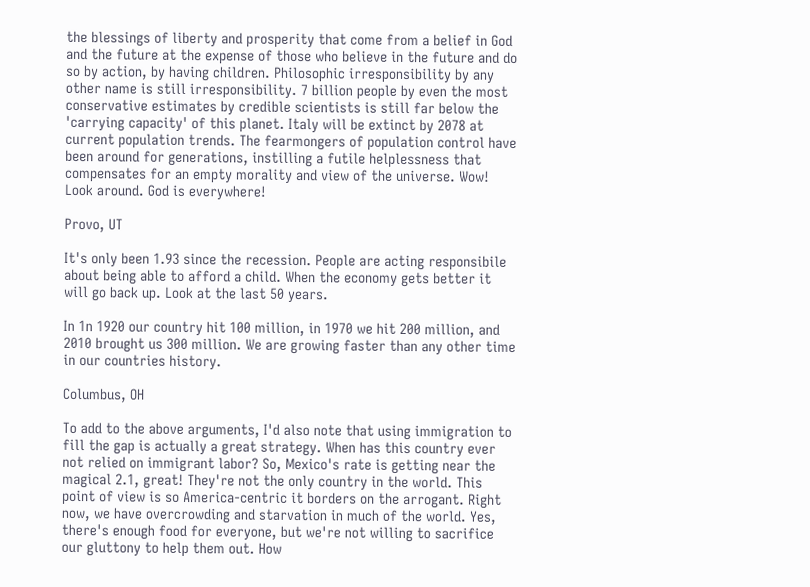the blessings of liberty and prosperity that come from a belief in God and the future at the expense of those who believe in the future and do so by action, by having children. Philosophic irresponsibility by any other name is still irresponsibility. 7 billion people by even the most conservative estimates by credible scientists is still far below the 'carrying capacity' of this planet. Italy will be extinct by 2078 at current population trends. The fearmongers of population control have been around for generations, instilling a futile helplessness that compensates for an empty morality and view of the universe. Wow! Look around. God is everywhere!

Provo, UT

It's only been 1.93 since the recession. People are acting responsibile about being able to afford a child. When the economy gets better it will go back up. Look at the last 50 years.

In 1n 1920 our country hit 100 million, in 1970 we hit 200 million, and 2010 brought us 300 million. We are growing faster than any other time in our countries history.

Columbus, OH

To add to the above arguments, I'd also note that using immigration to fill the gap is actually a great strategy. When has this country ever not relied on immigrant labor? So, Mexico's rate is getting near the magical 2.1, great! They're not the only country in the world. This point of view is so America-centric it borders on the arrogant. Right now, we have overcrowding and starvation in much of the world. Yes, there's enough food for everyone, but we're not willing to sacrifice our gluttony to help them out. How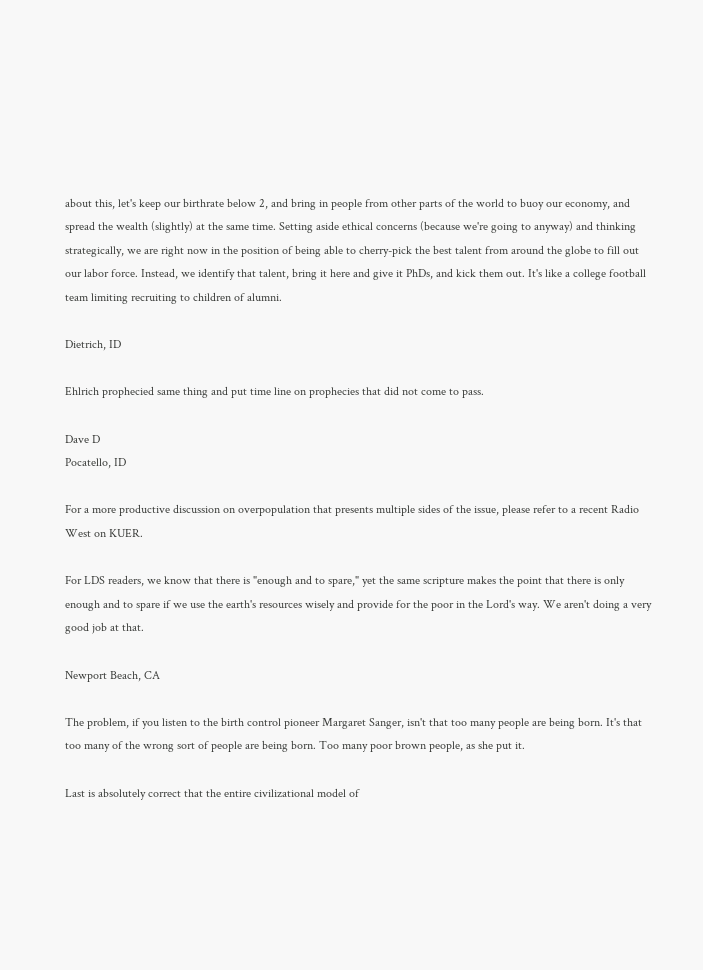about this, let's keep our birthrate below 2, and bring in people from other parts of the world to buoy our economy, and spread the wealth (slightly) at the same time. Setting aside ethical concerns (because we're going to anyway) and thinking strategically, we are right now in the position of being able to cherry-pick the best talent from around the globe to fill out our labor force. Instead, we identify that talent, bring it here and give it PhDs, and kick them out. It's like a college football team limiting recruiting to children of alumni.

Dietrich, ID

Ehlrich prophecied same thing and put time line on prophecies that did not come to pass.

Dave D
Pocatello, ID

For a more productive discussion on overpopulation that presents multiple sides of the issue, please refer to a recent Radio West on KUER.

For LDS readers, we know that there is "enough and to spare," yet the same scripture makes the point that there is only enough and to spare if we use the earth's resources wisely and provide for the poor in the Lord's way. We aren't doing a very good job at that.

Newport Beach, CA

The problem, if you listen to the birth control pioneer Margaret Sanger, isn't that too many people are being born. It's that too many of the wrong sort of people are being born. Too many poor brown people, as she put it.

Last is absolutely correct that the entire civilizational model of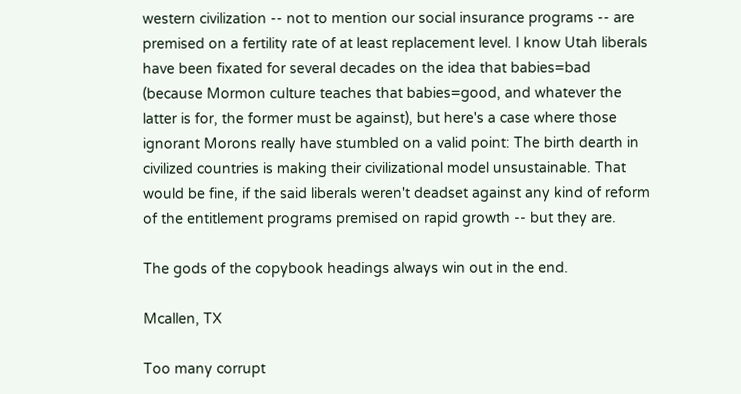western civilization -- not to mention our social insurance programs -- are premised on a fertility rate of at least replacement level. I know Utah liberals have been fixated for several decades on the idea that babies=bad (because Mormon culture teaches that babies=good, and whatever the latter is for, the former must be against), but here's a case where those ignorant Morons really have stumbled on a valid point: The birth dearth in civilized countries is making their civilizational model unsustainable. That would be fine, if the said liberals weren't deadset against any kind of reform of the entitlement programs premised on rapid growth -- but they are.

The gods of the copybook headings always win out in the end.

Mcallen, TX

Too many corrupt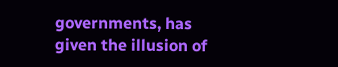governments, has given the illusion of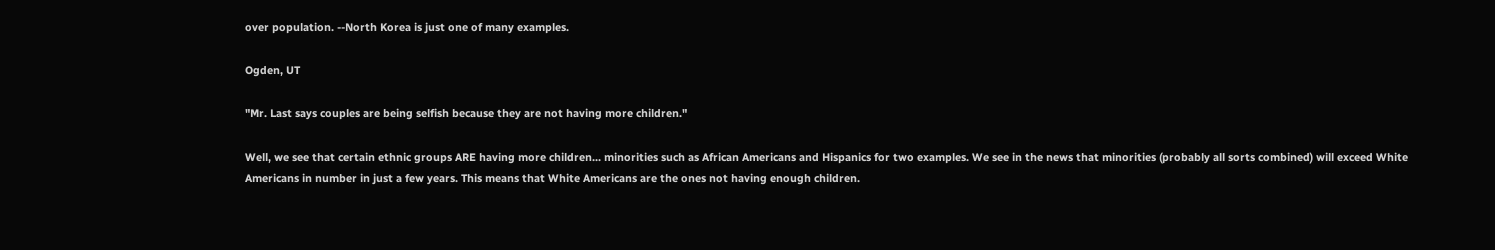over population. --North Korea is just one of many examples.

Ogden, UT

"Mr. Last says couples are being selfish because they are not having more children."

Well, we see that certain ethnic groups ARE having more children... minorities such as African Americans and Hispanics for two examples. We see in the news that minorities (probably all sorts combined) will exceed White Americans in number in just a few years. This means that White Americans are the ones not having enough children.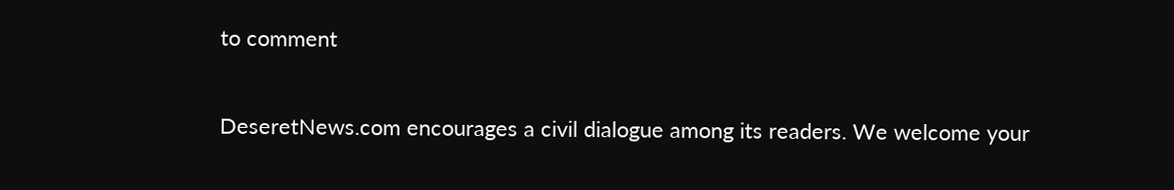to comment

DeseretNews.com encourages a civil dialogue among its readers. We welcome your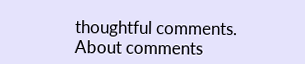thoughtful comments.
About comments